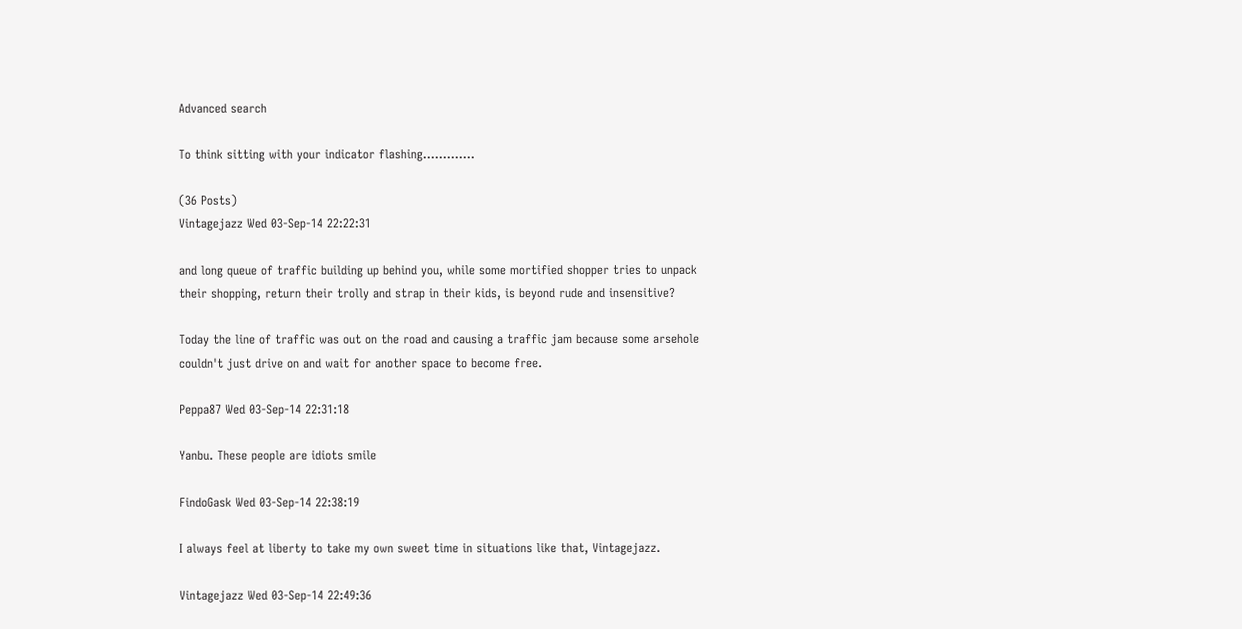Advanced search

To think sitting with your indicator flashing.............

(36 Posts)
Vintagejazz Wed 03-Sep-14 22:22:31

and long queue of traffic building up behind you, while some mortified shopper tries to unpack their shopping, return their trolly and strap in their kids, is beyond rude and insensitive?

Today the line of traffic was out on the road and causing a traffic jam because some arsehole couldn't just drive on and wait for another space to become free.

Peppa87 Wed 03-Sep-14 22:31:18

Yanbu. These people are idiots smile

FindoGask Wed 03-Sep-14 22:38:19

I always feel at liberty to take my own sweet time in situations like that, Vintagejazz.

Vintagejazz Wed 03-Sep-14 22:49:36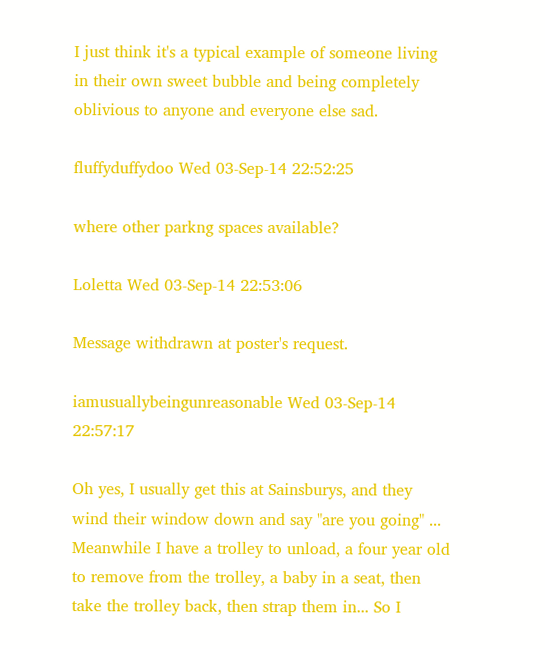I just think it's a typical example of someone living in their own sweet bubble and being completely oblivious to anyone and everyone else sad.

fluffyduffydoo Wed 03-Sep-14 22:52:25

where other parkng spaces available?

Loletta Wed 03-Sep-14 22:53:06

Message withdrawn at poster's request.

iamusuallybeingunreasonable Wed 03-Sep-14 22:57:17

Oh yes, I usually get this at Sainsburys, and they wind their window down and say "are you going" ... Meanwhile I have a trolley to unload, a four year old to remove from the trolley, a baby in a seat, then take the trolley back, then strap them in... So I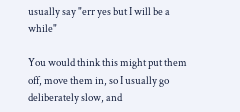usually say "err yes but I will be a while"

You would think this might put them off, move them in, so I usually go deliberately slow, and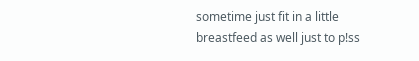sometime just fit in a little breastfeed as well just to p!ss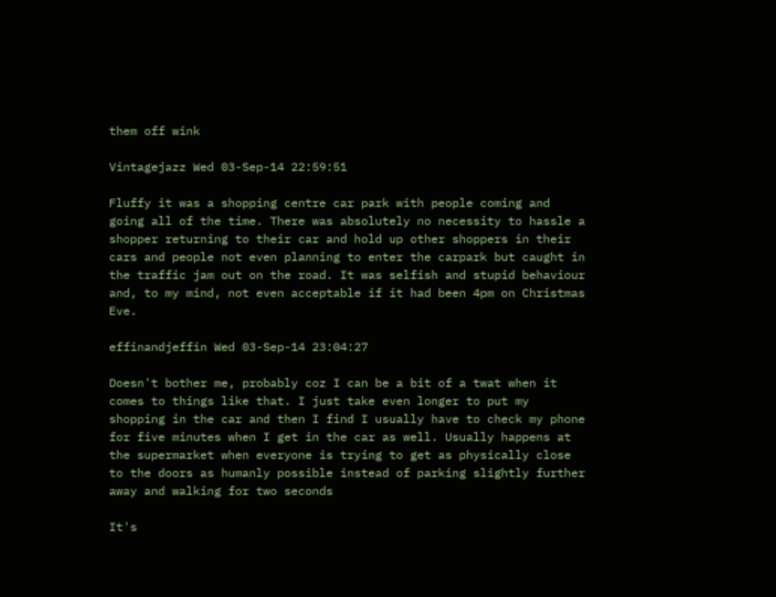them off wink

Vintagejazz Wed 03-Sep-14 22:59:51

Fluffy it was a shopping centre car park with people coming and going all of the time. There was absolutely no necessity to hassle a shopper returning to their car and hold up other shoppers in their cars and people not even planning to enter the carpark but caught in the traffic jam out on the road. It was selfish and stupid behaviour and, to my mind, not even acceptable if it had been 4pm on Christmas Eve.

effinandjeffin Wed 03-Sep-14 23:04:27

Doesn't bother me, probably coz I can be a bit of a twat when it comes to things like that. I just take even longer to put my shopping in the car and then I find I usually have to check my phone for five minutes when I get in the car as well. Usually happens at the supermarket when everyone is trying to get as physically close to the doors as humanly possible instead of parking slightly further away and walking for two seconds

It's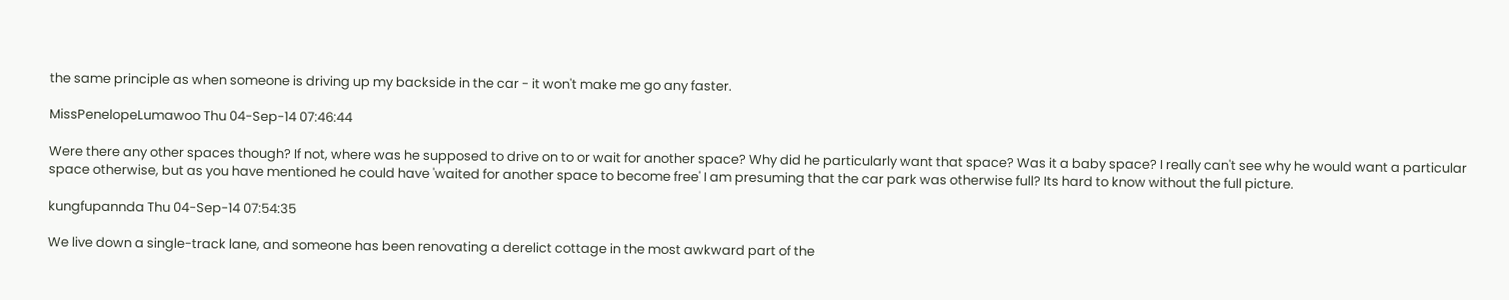the same principle as when someone is driving up my backside in the car - it won't make me go any faster.

MissPenelopeLumawoo Thu 04-Sep-14 07:46:44

Were there any other spaces though? If not, where was he supposed to drive on to or wait for another space? Why did he particularly want that space? Was it a baby space? I really can't see why he would want a particular space otherwise, but as you have mentioned he could have 'waited for another space to become free' I am presuming that the car park was otherwise full? Its hard to know without the full picture.

kungfupannda Thu 04-Sep-14 07:54:35

We live down a single-track lane, and someone has been renovating a derelict cottage in the most awkward part of the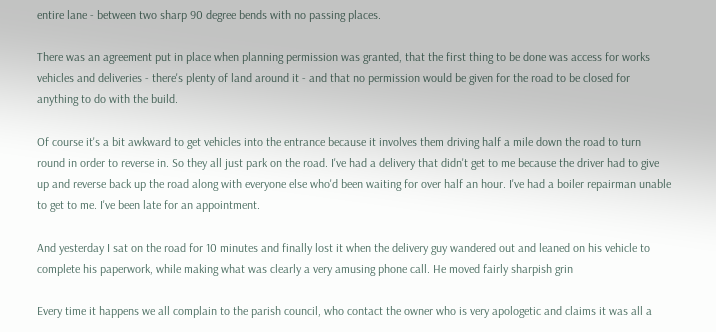entire lane - between two sharp 90 degree bends with no passing places.

There was an agreement put in place when planning permission was granted, that the first thing to be done was access for works vehicles and deliveries - there's plenty of land around it - and that no permission would be given for the road to be closed for anything to do with the build.

Of course it's a bit awkward to get vehicles into the entrance because it involves them driving half a mile down the road to turn round in order to reverse in. So they all just park on the road. I've had a delivery that didn't get to me because the driver had to give up and reverse back up the road along with everyone else who'd been waiting for over half an hour. I've had a boiler repairman unable to get to me. I've been late for an appointment.

And yesterday I sat on the road for 10 minutes and finally lost it when the delivery guy wandered out and leaned on his vehicle to complete his paperwork, while making what was clearly a very amusing phone call. He moved fairly sharpish grin

Every time it happens we all complain to the parish council, who contact the owner who is very apologetic and claims it was all a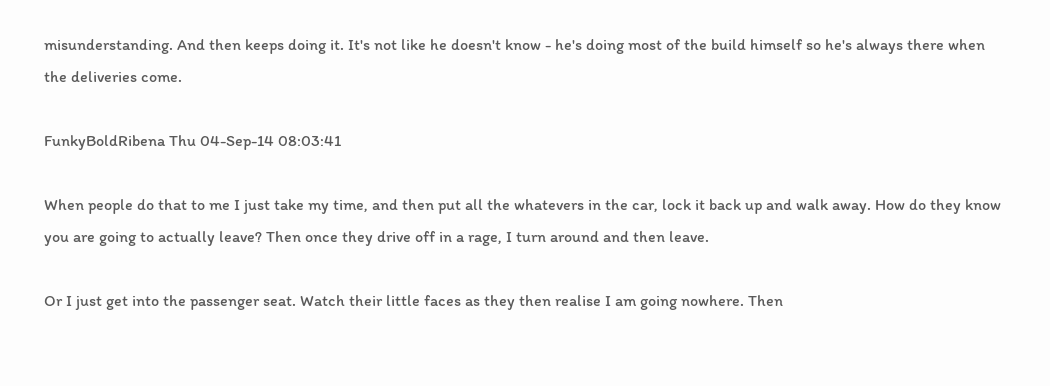misunderstanding. And then keeps doing it. It's not like he doesn't know - he's doing most of the build himself so he's always there when the deliveries come.

FunkyBoldRibena Thu 04-Sep-14 08:03:41

When people do that to me I just take my time, and then put all the whatevers in the car, lock it back up and walk away. How do they know you are going to actually leave? Then once they drive off in a rage, I turn around and then leave.

Or I just get into the passenger seat. Watch their little faces as they then realise I am going nowhere. Then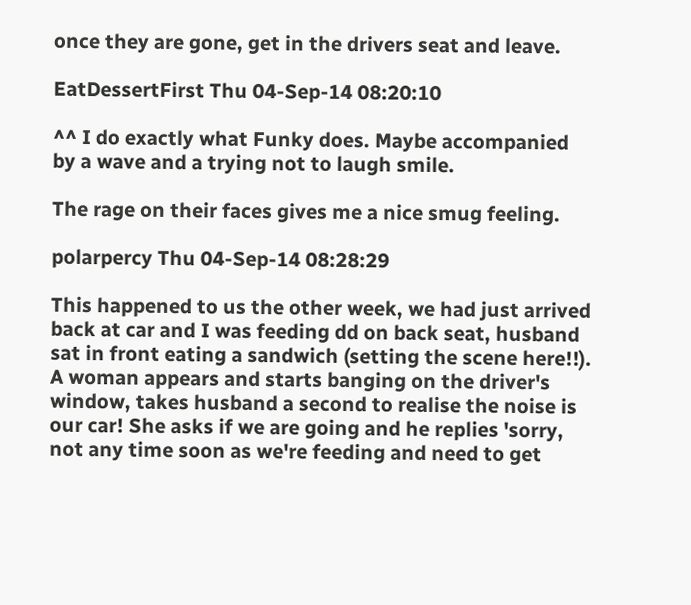once they are gone, get in the drivers seat and leave.

EatDessertFirst Thu 04-Sep-14 08:20:10

^^ I do exactly what Funky does. Maybe accompanied by a wave and a trying not to laugh smile.

The rage on their faces gives me a nice smug feeling.

polarpercy Thu 04-Sep-14 08:28:29

This happened to us the other week, we had just arrived back at car and I was feeding dd on back seat, husband sat in front eating a sandwich (setting the scene here!!). A woman appears and starts banging on the driver's window, takes husband a second to realise the noise is our car! She asks if we are going and he replies 'sorry, not any time soon as we're feeding and need to get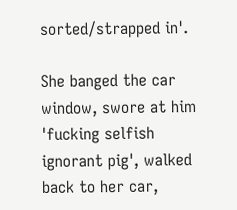sorted/strapped in'.

She banged the car window, swore at him 'fucking selfish ignorant pig', walked back to her car,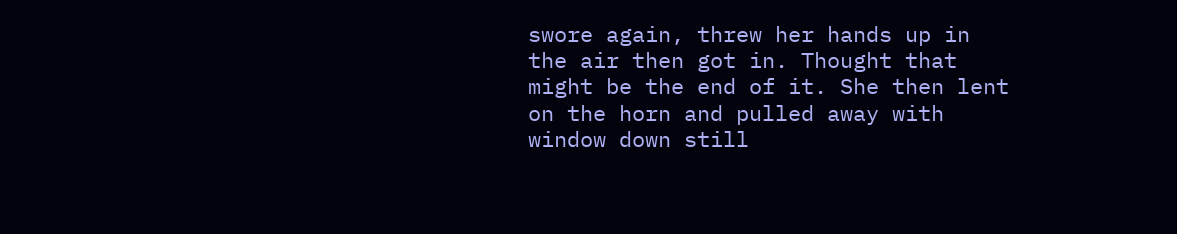swore again, threw her hands up in the air then got in. Thought that might be the end of it. She then lent on the horn and pulled away with window down still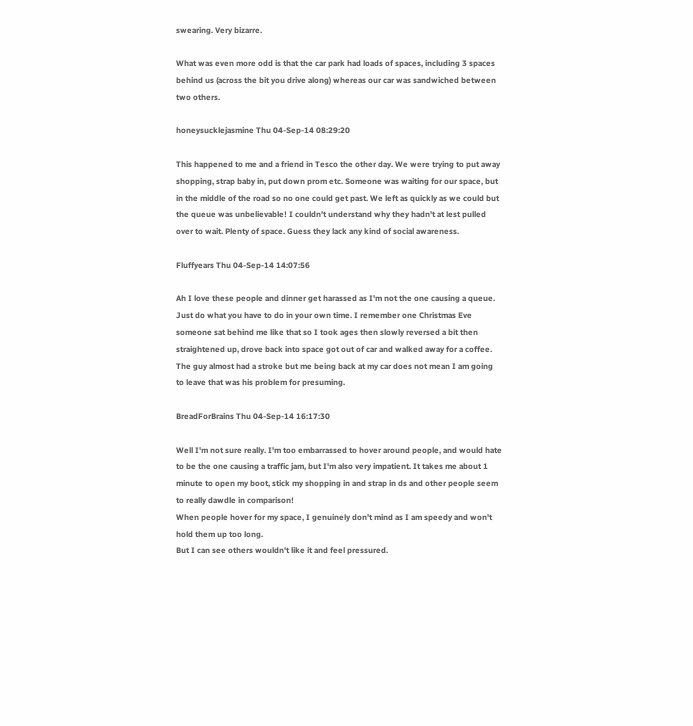swearing. Very bizarre.

What was even more odd is that the car park had loads of spaces, including 3 spaces behind us (across the bit you drive along) whereas our car was sandwiched between two others.

honeysucklejasmine Thu 04-Sep-14 08:29:20

This happened to me and a friend in Tesco the other day. We were trying to put away shopping, strap baby in, put down prom etc. Someone was waiting for our space, but in the middle of the road so no one could get past. We left as quickly as we could but the queue was unbelievable! I couldn't understand why they hadn't at lest pulled over to wait. Plenty of space. Guess they lack any kind of social awareness.

Fluffyears Thu 04-Sep-14 14:07:56

Ah I love these people and dinner get harassed as I'm not the one causing a queue. Just do what you have to do in your own time. I remember one Christmas Eve someone sat behind me like that so I took ages then slowly reversed a bit then straightened up, drove back into space got out of car and walked away for a coffee. The guy almost had a stroke but me being back at my car does not mean I am going to leave that was his problem for presuming.

BreadForBrains Thu 04-Sep-14 16:17:30

Well I'm not sure really. I'm too embarrassed to hover around people, and would hate to be the one causing a traffic jam, but I'm also very impatient. It takes me about 1 minute to open my boot, stick my shopping in and strap in ds and other people seem to really dawdle in comparison!
When people hover for my space, I genuinely don't mind as I am speedy and won't hold them up too long.
But I can see others wouldn't like it and feel pressured.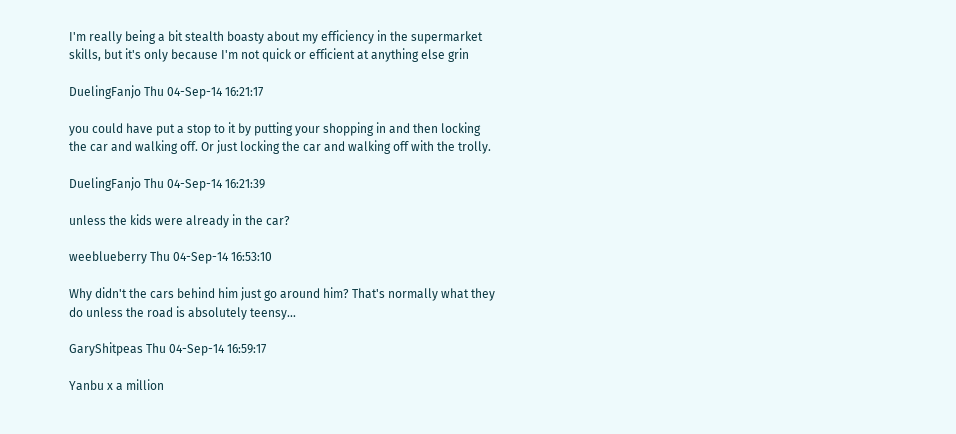I'm really being a bit stealth boasty about my efficiency in the supermarket skills, but it's only because I'm not quick or efficient at anything else grin

DuelingFanjo Thu 04-Sep-14 16:21:17

you could have put a stop to it by putting your shopping in and then locking the car and walking off. Or just locking the car and walking off with the trolly.

DuelingFanjo Thu 04-Sep-14 16:21:39

unless the kids were already in the car?

weeblueberry Thu 04-Sep-14 16:53:10

Why didn't the cars behind him just go around him? That's normally what they do unless the road is absolutely teensy...

GaryShitpeas Thu 04-Sep-14 16:59:17

Yanbu x a million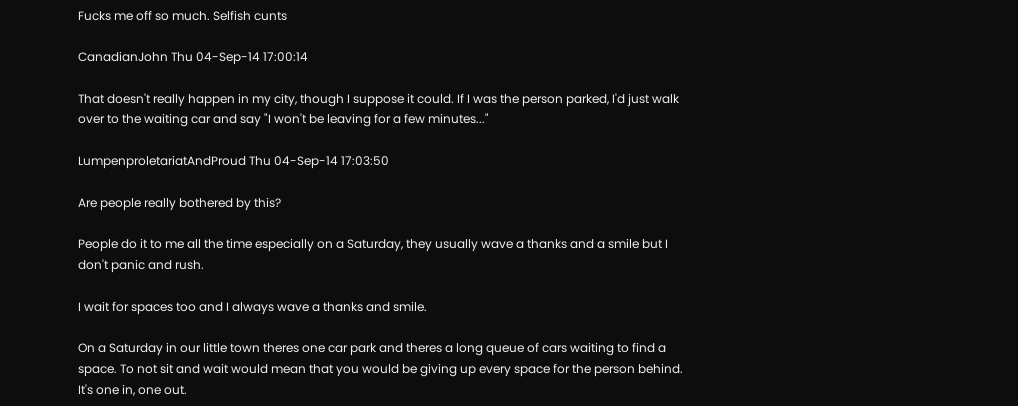Fucks me off so much. Selfish cunts

CanadianJohn Thu 04-Sep-14 17:00:14

That doesn't really happen in my city, though I suppose it could. If I was the person parked, I'd just walk over to the waiting car and say "I won't be leaving for a few minutes..."

LumpenproletariatAndProud Thu 04-Sep-14 17:03:50

Are people really bothered by this?

People do it to me all the time especially on a Saturday, they usually wave a thanks and a smile but I don't panic and rush.

I wait for spaces too and I always wave a thanks and smile.

On a Saturday in our little town theres one car park and theres a long queue of cars waiting to find a space. To not sit and wait would mean that you would be giving up every space for the person behind. It's one in, one out.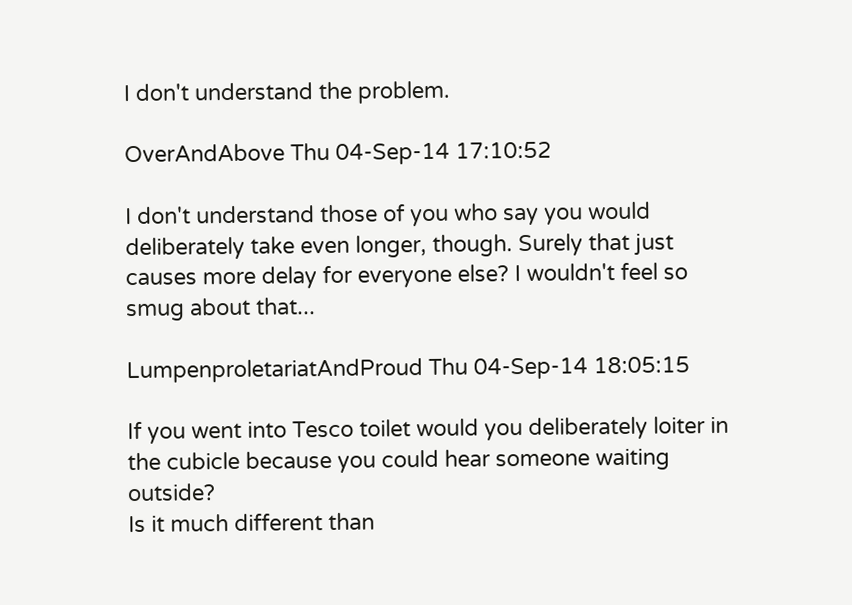I don't understand the problem.

OverAndAbove Thu 04-Sep-14 17:10:52

I don't understand those of you who say you would deliberately take even longer, though. Surely that just causes more delay for everyone else? I wouldn't feel so smug about that...

LumpenproletariatAndProud Thu 04-Sep-14 18:05:15

If you went into Tesco toilet would you deliberately loiter in the cubicle because you could hear someone waiting outside?
Is it much different than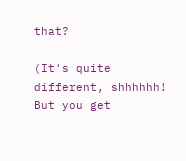that?

(It's quite different, shhhhhh! But you get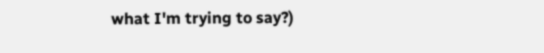what I'm trying to say?)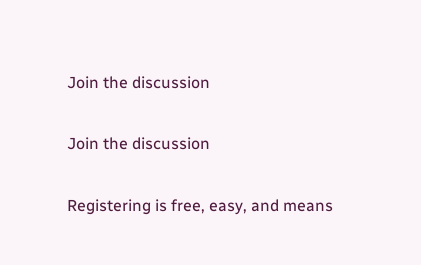Join the discussion

Join the discussion

Registering is free, easy, and means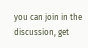you can join in the discussion, get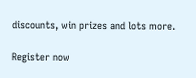discounts, win prizes and lots more.

Register now